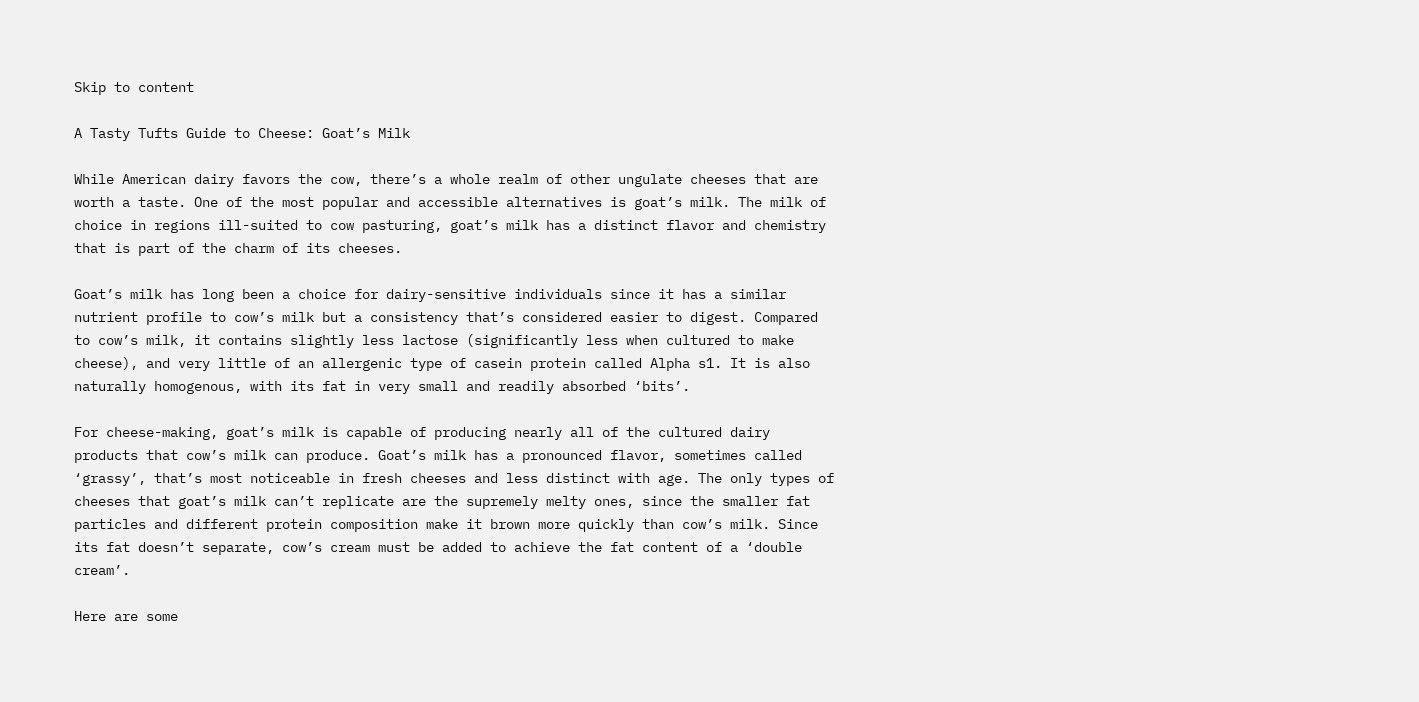Skip to content

A Tasty Tufts Guide to Cheese: Goat’s Milk

While American dairy favors the cow, there’s a whole realm of other ungulate cheeses that are worth a taste. One of the most popular and accessible alternatives is goat’s milk. The milk of choice in regions ill-suited to cow pasturing, goat’s milk has a distinct flavor and chemistry that is part of the charm of its cheeses.

Goat’s milk has long been a choice for dairy-sensitive individuals since it has a similar nutrient profile to cow’s milk but a consistency that’s considered easier to digest. Compared to cow’s milk, it contains slightly less lactose (significantly less when cultured to make cheese), and very little of an allergenic type of casein protein called Alpha s1. It is also naturally homogenous, with its fat in very small and readily absorbed ‘bits’.

For cheese-making, goat’s milk is capable of producing nearly all of the cultured dairy products that cow’s milk can produce. Goat’s milk has a pronounced flavor, sometimes called ‘grassy’, that’s most noticeable in fresh cheeses and less distinct with age. The only types of cheeses that goat’s milk can’t replicate are the supremely melty ones, since the smaller fat particles and different protein composition make it brown more quickly than cow’s milk. Since its fat doesn’t separate, cow’s cream must be added to achieve the fat content of a ‘double cream’.

Here are some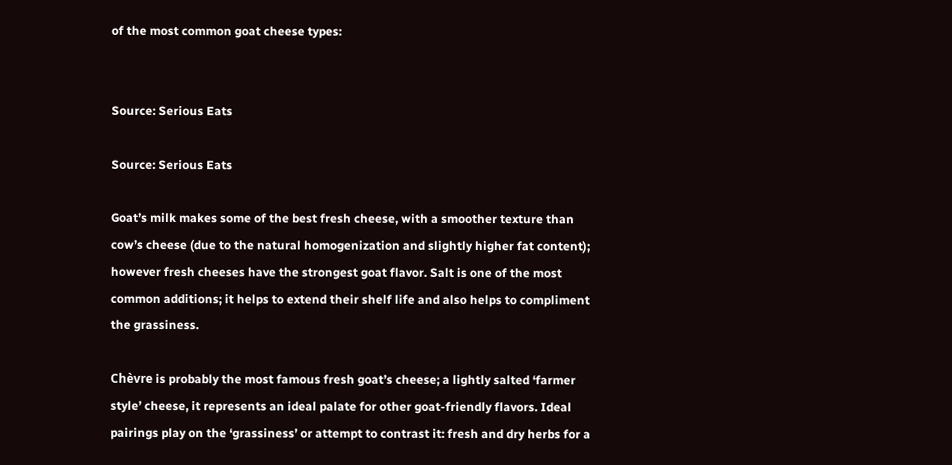of the most common goat cheese types:


Source: Serious Eats

Source: Serious Eats

Goat’s milk makes some of the best fresh cheese, with a smoother texture than cow’s cheese (due to the natural homogenization and slightly higher fat content); however fresh cheeses have the strongest goat flavor. Salt is one of the most common additions; it helps to extend their shelf life and also helps to compliment the grassiness.

Chèvre is probably the most famous fresh goat’s cheese; a lightly salted ‘farmer style’ cheese, it represents an ideal palate for other goat-friendly flavors. Ideal pairings play on the ‘grassiness’ or attempt to contrast it: fresh and dry herbs for a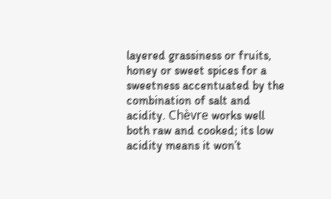layered grassiness or fruits, honey or sweet spices for a sweetness accentuated by the combination of salt and acidity. Chèvre works well both raw and cooked; its low acidity means it won’t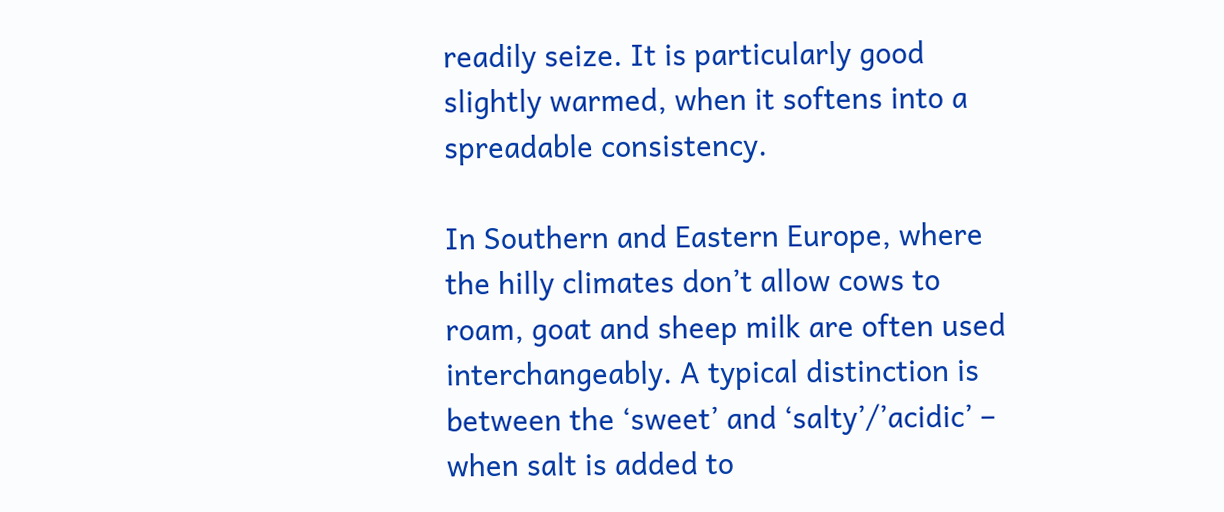readily seize. It is particularly good slightly warmed, when it softens into a spreadable consistency.

In Southern and Eastern Europe, where the hilly climates don’t allow cows to roam, goat and sheep milk are often used interchangeably. A typical distinction is between the ‘sweet’ and ‘salty’/’acidic’ – when salt is added to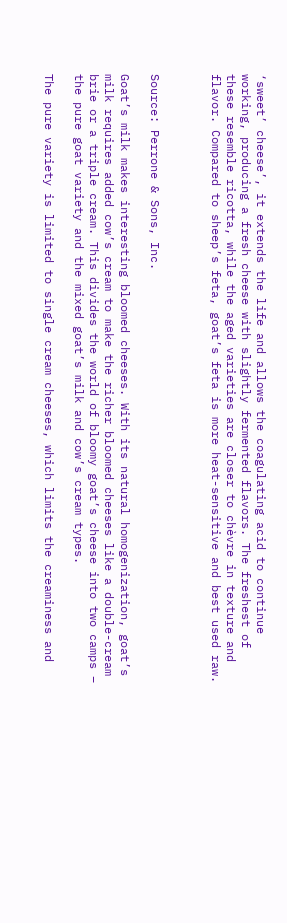‘sweet’ cheese’, it extends the life and allows the coagulating acid to continue working, producing a fresh cheese with slightly fermented flavors. The freshest of these resemble ricotta, while the aged varieties are closer to chèvre in texture and flavor. Compared to sheep’s feta, goat’s feta is more heat-sensitive and best used raw.



Source: Perrone & Sons, Inc.

Goat’s milk makes interesting bloomed cheeses. With its natural homogenization, goat’s milk requires added cow’s cream to make the richer bloomed cheeses like a double-cream brie or a triple cream. This divides the world of bloomy goat’s cheese into two camps – the pure goat variety and the mixed goat’s milk and cow’s cream types.

The pure variety is limited to single cream cheeses, which limits the creaminess and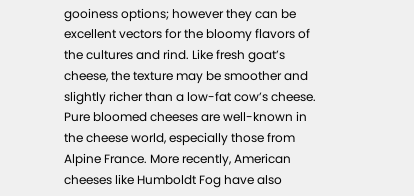gooiness options; however they can be excellent vectors for the bloomy flavors of the cultures and rind. Like fresh goat’s cheese, the texture may be smoother and slightly richer than a low-fat cow’s cheese. Pure bloomed cheeses are well-known in the cheese world, especially those from Alpine France. More recently, American cheeses like Humboldt Fog have also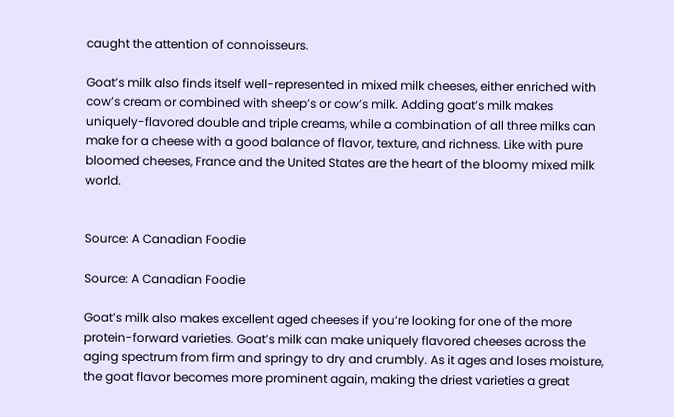caught the attention of connoisseurs.

Goat’s milk also finds itself well-represented in mixed milk cheeses, either enriched with cow’s cream or combined with sheep’s or cow’s milk. Adding goat’s milk makes uniquely-flavored double and triple creams, while a combination of all three milks can make for a cheese with a good balance of flavor, texture, and richness. Like with pure bloomed cheeses, France and the United States are the heart of the bloomy mixed milk world.


Source: A Canadian Foodie

Source: A Canadian Foodie

Goat’s milk also makes excellent aged cheeses if you’re looking for one of the more protein-forward varieties. Goat’s milk can make uniquely flavored cheeses across the aging spectrum from firm and springy to dry and crumbly. As it ages and loses moisture, the goat flavor becomes more prominent again, making the driest varieties a great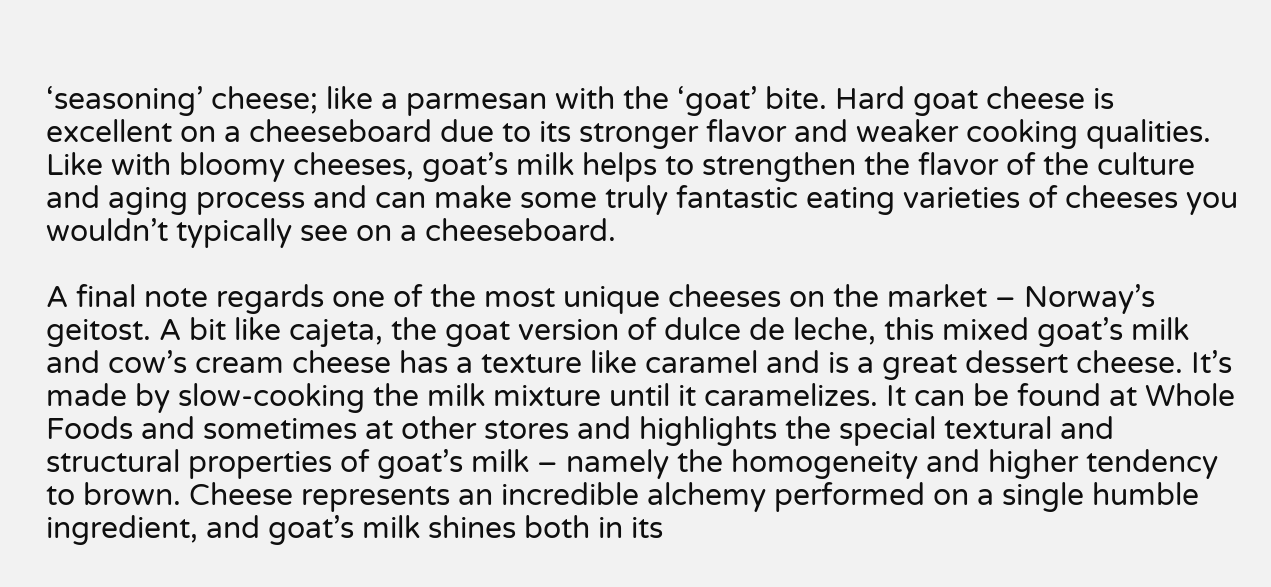‘seasoning’ cheese; like a parmesan with the ‘goat’ bite. Hard goat cheese is excellent on a cheeseboard due to its stronger flavor and weaker cooking qualities. Like with bloomy cheeses, goat’s milk helps to strengthen the flavor of the culture and aging process and can make some truly fantastic eating varieties of cheeses you wouldn’t typically see on a cheeseboard.

A final note regards one of the most unique cheeses on the market – Norway’s geitost. A bit like cajeta, the goat version of dulce de leche, this mixed goat’s milk and cow’s cream cheese has a texture like caramel and is a great dessert cheese. It’s made by slow-cooking the milk mixture until it caramelizes. It can be found at Whole Foods and sometimes at other stores and highlights the special textural and structural properties of goat’s milk – namely the homogeneity and higher tendency to brown. Cheese represents an incredible alchemy performed on a single humble ingredient, and goat’s milk shines both in its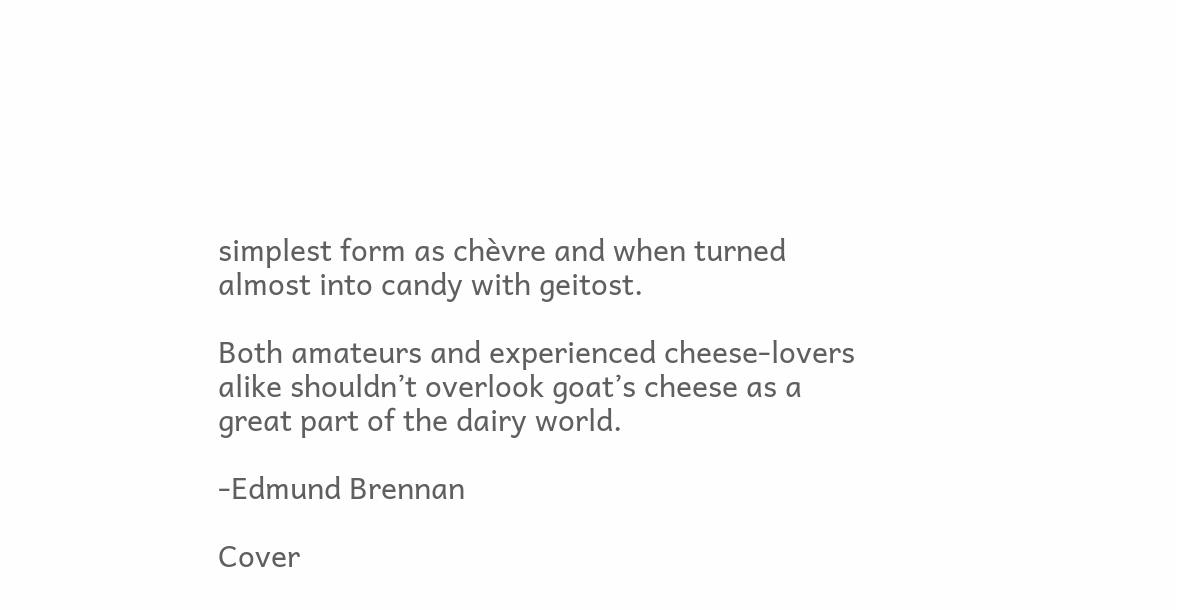simplest form as chèvre and when turned almost into candy with geitost.

Both amateurs and experienced cheese-lovers alike shouldn’t overlook goat’s cheese as a great part of the dairy world.

-Edmund Brennan

Cover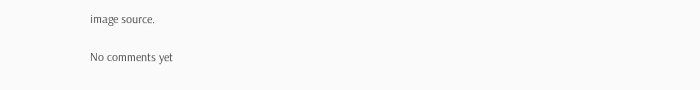image source.

No comments yet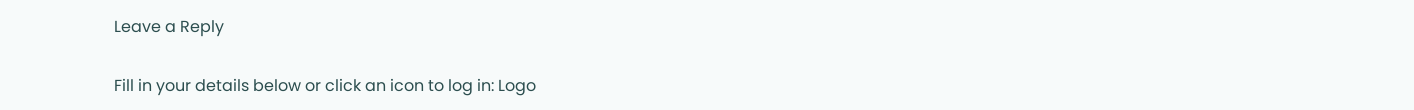Leave a Reply

Fill in your details below or click an icon to log in: Logo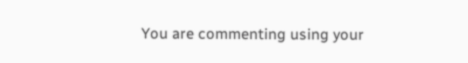You are commenting using your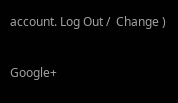account. Log Out /  Change )

Google+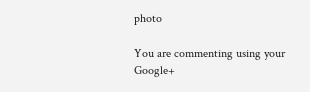photo

You are commenting using your Google+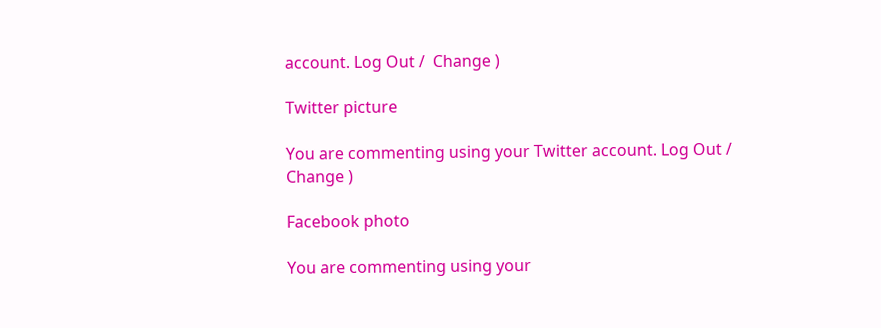account. Log Out /  Change )

Twitter picture

You are commenting using your Twitter account. Log Out /  Change )

Facebook photo

You are commenting using your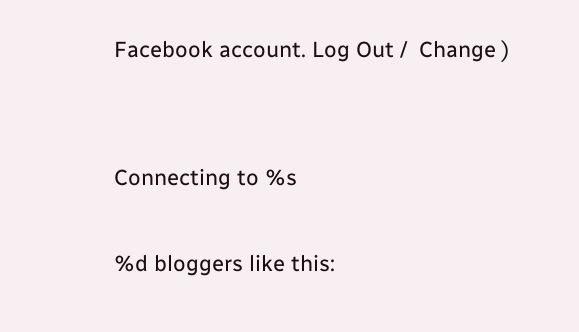Facebook account. Log Out /  Change )


Connecting to %s

%d bloggers like this: